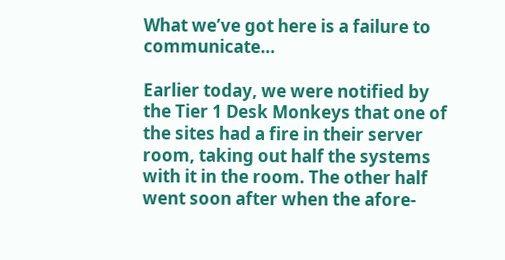What we’ve got here is a failure to communicate…

Earlier today, we were notified by the Tier 1 Desk Monkeys that one of the sites had a fire in their server room, taking out half the systems with it in the room. The other half went soon after when the afore-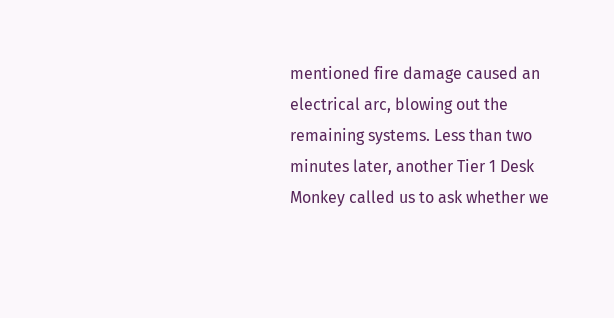mentioned fire damage caused an electrical arc, blowing out the remaining systems. Less than two minutes later, another Tier 1 Desk Monkey called us to ask whether we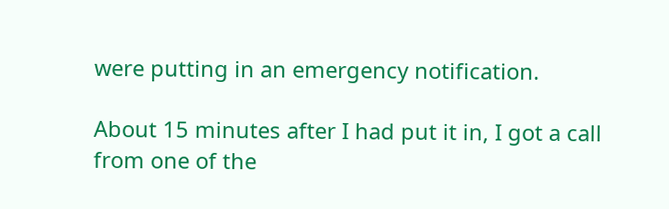were putting in an emergency notification.

About 15 minutes after I had put it in, I got a call from one of the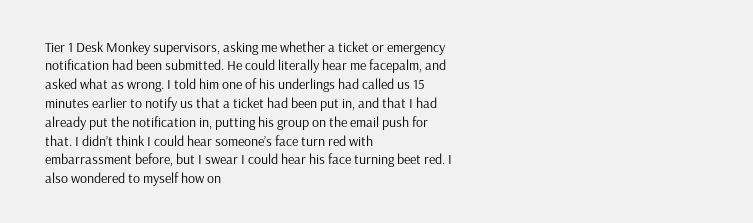Tier 1 Desk Monkey supervisors, asking me whether a ticket or emergency notification had been submitted. He could literally hear me facepalm, and asked what as wrong. I told him one of his underlings had called us 15 minutes earlier to notify us that a ticket had been put in, and that I had already put the notification in, putting his group on the email push for that. I didn’t think I could hear someone’s face turn red with embarrassment before, but I swear I could hear his face turning beet red. I also wondered to myself how on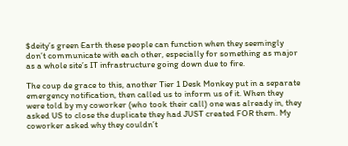$deity’s green Earth these people can function when they seemingly don’t communicate with each other, especially for something as major as a whole site’s IT infrastructure going down due to fire.

The coup de grace to this, another Tier 1 Desk Monkey put in a separate emergency notification, then called us to inform us of it. When they were told by my coworker (who took their call) one was already in, they asked US to close the duplicate they had JUST created FOR them. My coworker asked why they couldn’t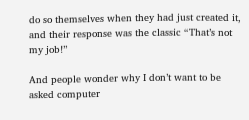do so themselves when they had just created it, and their response was the classic “That’s not my job!”

And people wonder why I don’t want to be asked computer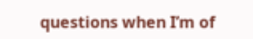questions when I’m of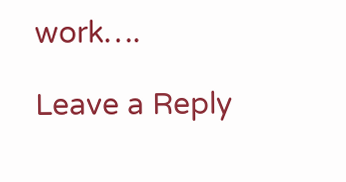work….

Leave a Reply